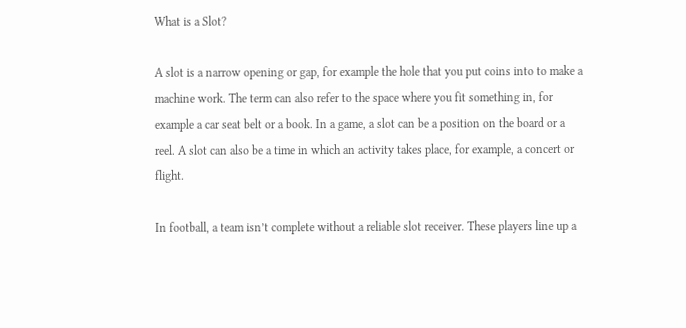What is a Slot?

A slot is a narrow opening or gap, for example the hole that you put coins into to make a machine work. The term can also refer to the space where you fit something in, for example a car seat belt or a book. In a game, a slot can be a position on the board or a reel. A slot can also be a time in which an activity takes place, for example, a concert or flight.

In football, a team isn’t complete without a reliable slot receiver. These players line up a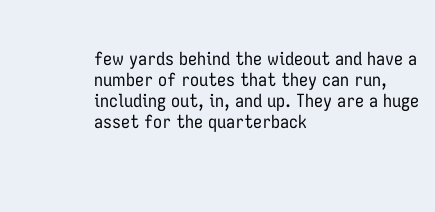few yards behind the wideout and have a number of routes that they can run, including out, in, and up. They are a huge asset for the quarterback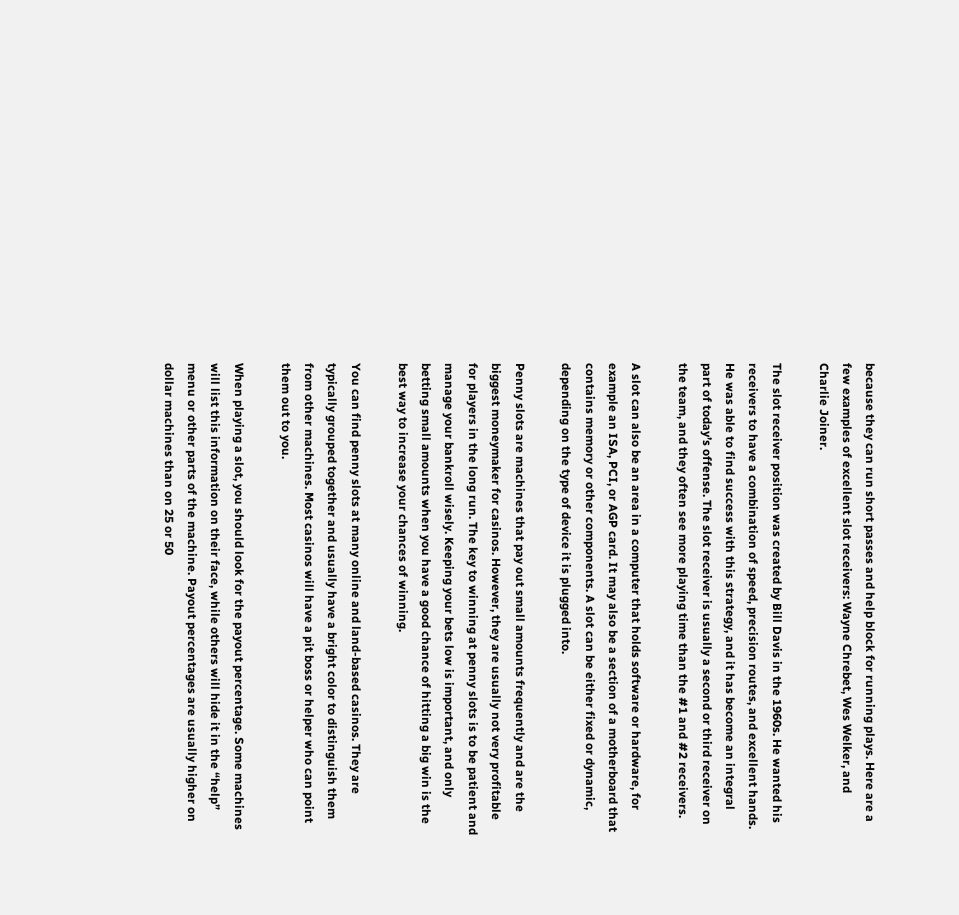because they can run short passes and help block for running plays. Here are a few examples of excellent slot receivers: Wayne Chrebet, Wes Welker, and Charlie Joiner.

The slot receiver position was created by Bill Davis in the 1960s. He wanted his receivers to have a combination of speed, precision routes, and excellent hands. He was able to find success with this strategy, and it has become an integral part of today’s offense. The slot receiver is usually a second or third receiver on the team, and they often see more playing time than the #1 and #2 receivers.

A slot can also be an area in a computer that holds software or hardware, for example an ISA, PCI, or AGP card. It may also be a section of a motherboard that contains memory or other components. A slot can be either fixed or dynamic, depending on the type of device it is plugged into.

Penny slots are machines that pay out small amounts frequently and are the biggest moneymaker for casinos. However, they are usually not very profitable for players in the long run. The key to winning at penny slots is to be patient and manage your bankroll wisely. Keeping your bets low is important, and only betting small amounts when you have a good chance of hitting a big win is the best way to increase your chances of winning.

You can find penny slots at many online and land-based casinos. They are typically grouped together and usually have a bright color to distinguish them from other machines. Most casinos will have a pit boss or helper who can point them out to you.

When playing a slot, you should look for the payout percentage. Some machines will list this information on their face, while others will hide it in the “help” menu or other parts of the machine. Payout percentages are usually higher on dollar machines than on 25 or 50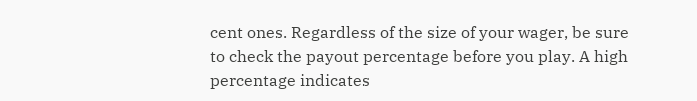cent ones. Regardless of the size of your wager, be sure to check the payout percentage before you play. A high percentage indicates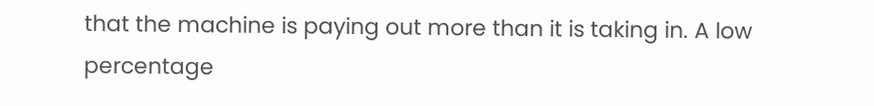that the machine is paying out more than it is taking in. A low percentage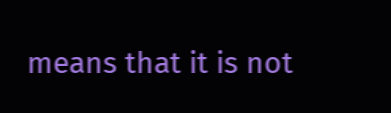means that it is not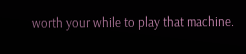worth your while to play that machine.